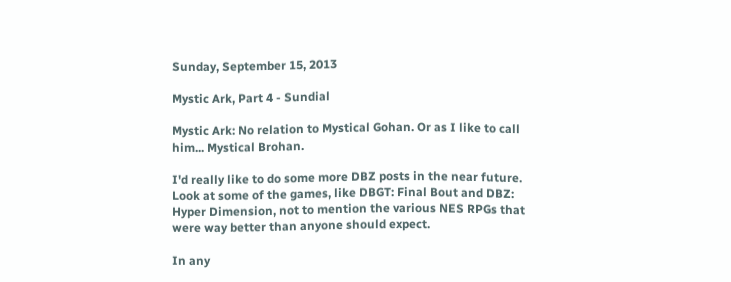Sunday, September 15, 2013

Mystic Ark, Part 4 - Sundial

Mystic Ark: No relation to Mystical Gohan. Or as I like to call him... Mystical Brohan.

I'd really like to do some more DBZ posts in the near future. Look at some of the games, like DBGT: Final Bout and DBZ: Hyper Dimension, not to mention the various NES RPGs that were way better than anyone should expect.

In any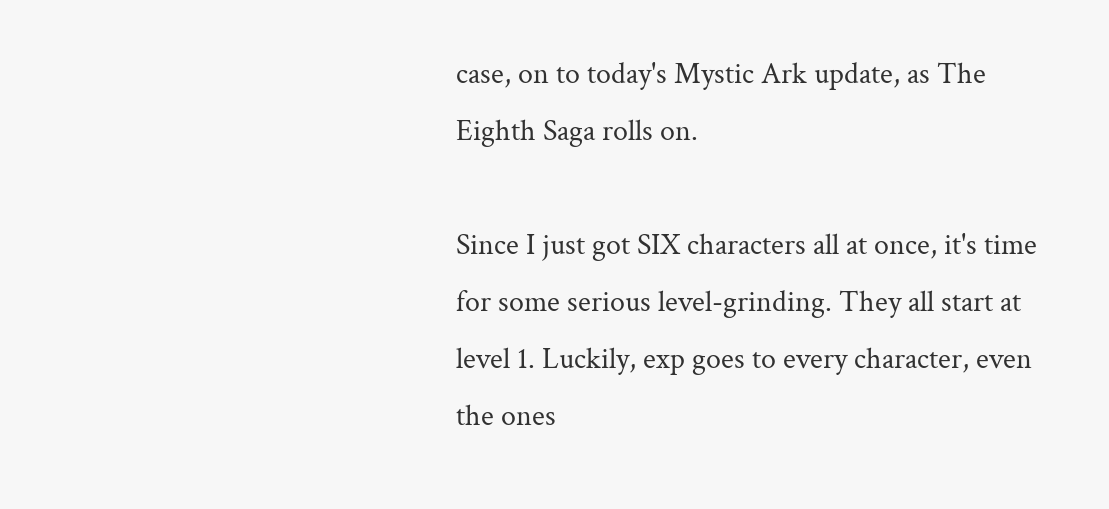case, on to today's Mystic Ark update, as The Eighth Saga rolls on.

Since I just got SIX characters all at once, it's time for some serious level-grinding. They all start at level 1. Luckily, exp goes to every character, even the ones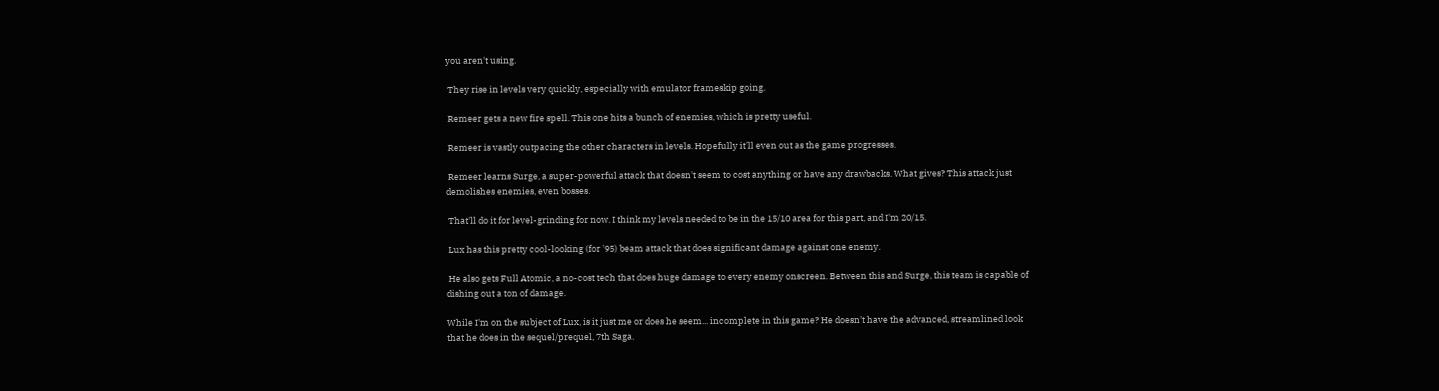you aren't using.

 They rise in levels very quickly, especially with emulator frameskip going.

 Remeer gets a new fire spell. This one hits a bunch of enemies, which is pretty useful.

 Remeer is vastly outpacing the other characters in levels. Hopefully it'll even out as the game progresses.

 Remeer learns Surge, a super-powerful attack that doesn't seem to cost anything or have any drawbacks. What gives? This attack just demolishes enemies, even bosses.

 That'll do it for level-grinding for now. I think my levels needed to be in the 15/10 area for this part, and I'm 20/15.

 Lux has this pretty cool-looking (for '95) beam attack that does significant damage against one enemy.

 He also gets Full Atomic, a no-cost tech that does huge damage to every enemy onscreen. Between this and Surge, this team is capable of dishing out a ton of damage.

While I'm on the subject of Lux, is it just me or does he seem... incomplete in this game? He doesn't have the advanced, streamlined look that he does in the sequel/prequel, 7th Saga.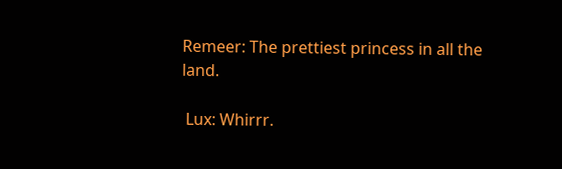Remeer: The prettiest princess in all the land.

 Lux: Whirrr.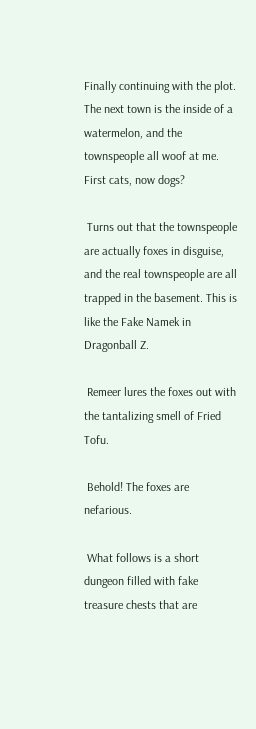Finally continuing with the plot. The next town is the inside of a watermelon, and the townspeople all woof at me. First cats, now dogs?

 Turns out that the townspeople are actually foxes in disguise, and the real townspeople are all trapped in the basement. This is like the Fake Namek in Dragonball Z.

 Remeer lures the foxes out with the tantalizing smell of Fried Tofu.

 Behold! The foxes are nefarious.

 What follows is a short dungeon filled with fake treasure chests that are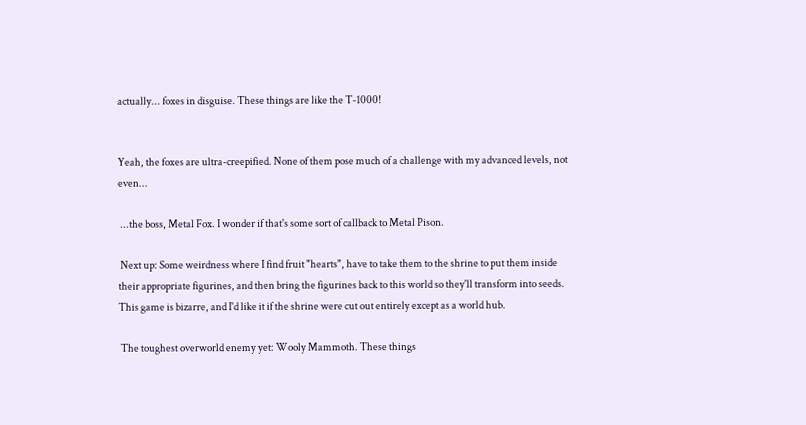actually... foxes in disguise. These things are like the T-1000!


Yeah, the foxes are ultra-creepified. None of them pose much of a challenge with my advanced levels, not even...

 ...the boss, Metal Fox. I wonder if that's some sort of callback to Metal Pison.

 Next up: Some weirdness where I find fruit "hearts", have to take them to the shrine to put them inside their appropriate figurines, and then bring the figurines back to this world so they'll transform into seeds. This game is bizarre, and I'd like it if the shrine were cut out entirely except as a world hub.

 The toughest overworld enemy yet: Wooly Mammoth. These things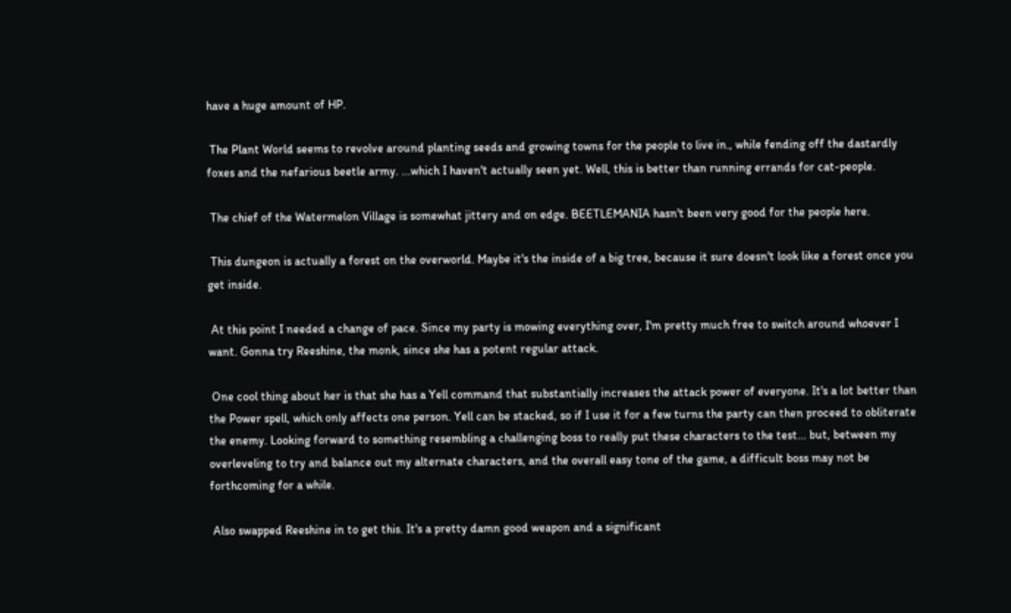have a huge amount of HP.

 The Plant World seems to revolve around planting seeds and growing towns for the people to live in., while fending off the dastardly foxes and the nefarious beetle army. ...which I haven't actually seen yet. Well, this is better than running errands for cat-people.

 The chief of the Watermelon Village is somewhat jittery and on edge. BEETLEMANIA hasn't been very good for the people here.

 This dungeon is actually a forest on the overworld. Maybe it's the inside of a big tree, because it sure doesn't look like a forest once you get inside.

 At this point I needed a change of pace. Since my party is mowing everything over, I'm pretty much free to switch around whoever I want. Gonna try Reeshine, the monk, since she has a potent regular attack.

 One cool thing about her is that she has a Yell command that substantially increases the attack power of everyone. It's a lot better than the Power spell, which only affects one person. Yell can be stacked, so if I use it for a few turns the party can then proceed to obliterate the enemy. Looking forward to something resembling a challenging boss to really put these characters to the test... but, between my overleveling to try and balance out my alternate characters, and the overall easy tone of the game, a difficult boss may not be forthcoming for a while.

 Also swapped Reeshine in to get this. It's a pretty damn good weapon and a significant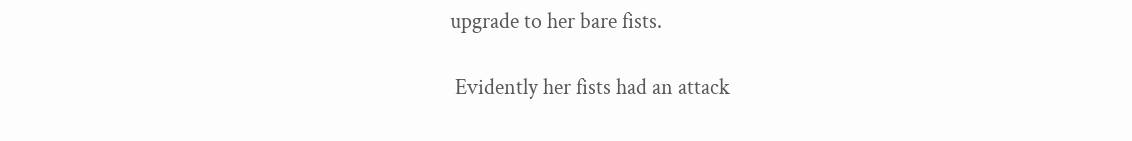upgrade to her bare fists.

 Evidently her fists had an attack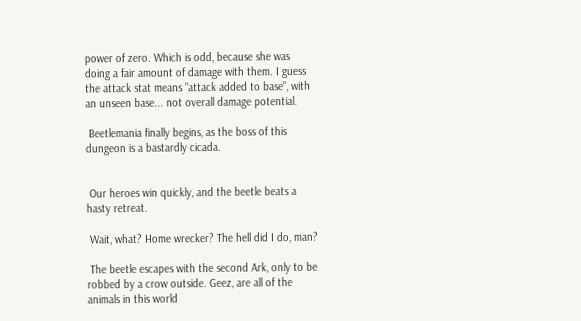power of zero. Which is odd, because she was doing a fair amount of damage with them. I guess the attack stat means "attack added to base", with an unseen base... not overall damage potential.

 Beetlemania finally begins, as the boss of this dungeon is a bastardly cicada.


 Our heroes win quickly, and the beetle beats a hasty retreat.

 Wait, what? Home wrecker? The hell did I do, man?

 The beetle escapes with the second Ark, only to be robbed by a crow outside. Geez, are all of the animals in this world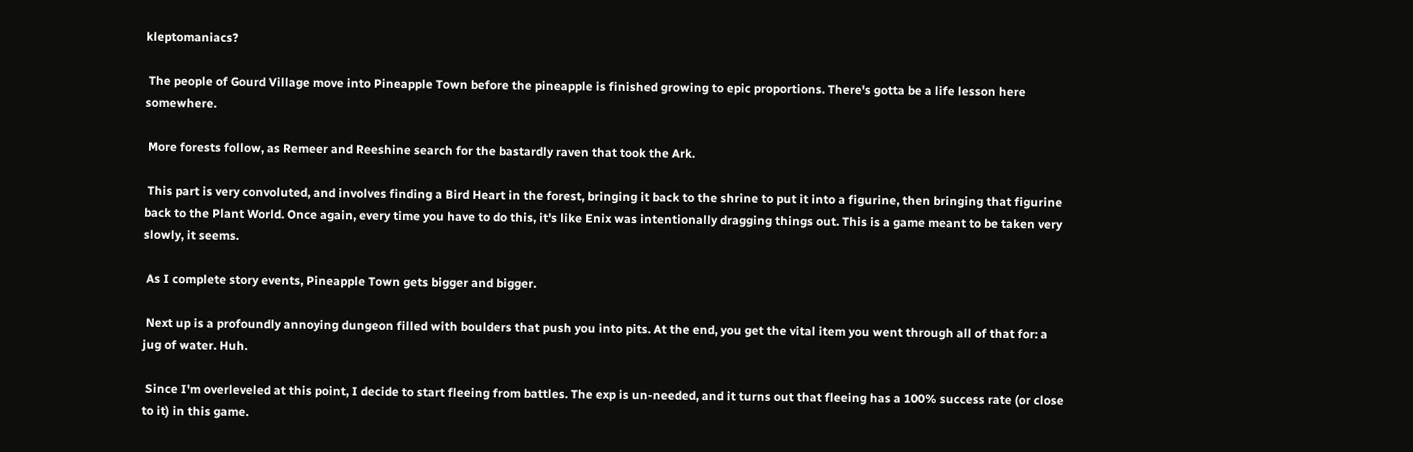kleptomaniacs?

 The people of Gourd Village move into Pineapple Town before the pineapple is finished growing to epic proportions. There's gotta be a life lesson here somewhere.

 More forests follow, as Remeer and Reeshine search for the bastardly raven that took the Ark.

 This part is very convoluted, and involves finding a Bird Heart in the forest, bringing it back to the shrine to put it into a figurine, then bringing that figurine back to the Plant World. Once again, every time you have to do this, it's like Enix was intentionally dragging things out. This is a game meant to be taken very slowly, it seems.

 As I complete story events, Pineapple Town gets bigger and bigger.

 Next up is a profoundly annoying dungeon filled with boulders that push you into pits. At the end, you get the vital item you went through all of that for: a jug of water. Huh.

 Since I'm overleveled at this point, I decide to start fleeing from battles. The exp is un-needed, and it turns out that fleeing has a 100% success rate (or close to it) in this game.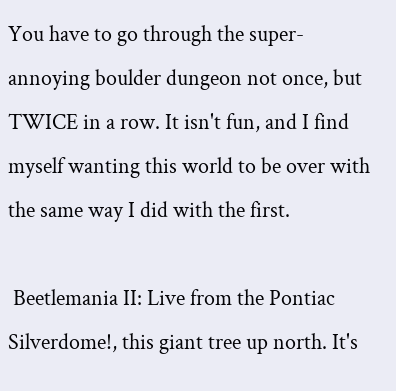You have to go through the super-annoying boulder dungeon not once, but TWICE in a row. It isn't fun, and I find myself wanting this world to be over with the same way I did with the first.

 Beetlemania II: Live from the Pontiac Silverdome!, this giant tree up north. It's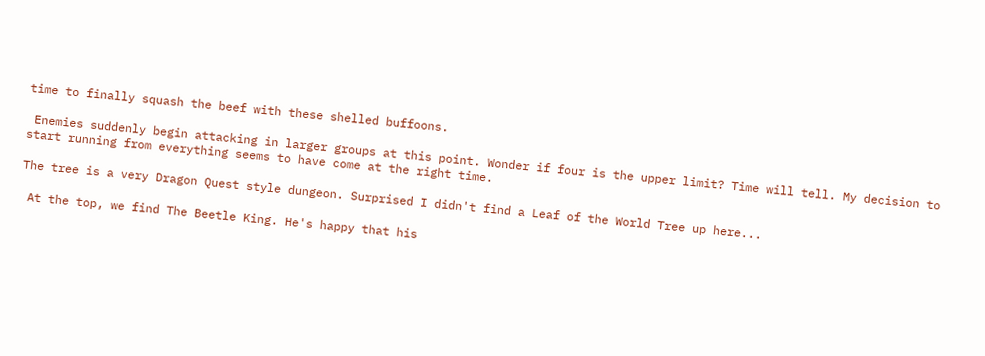time to finally squash the beef with these shelled buffoons.

 Enemies suddenly begin attacking in larger groups at this point. Wonder if four is the upper limit? Time will tell. My decision to start running from everything seems to have come at the right time.

The tree is a very Dragon Quest style dungeon. Surprised I didn't find a Leaf of the World Tree up here...

 At the top, we find The Beetle King. He's happy that his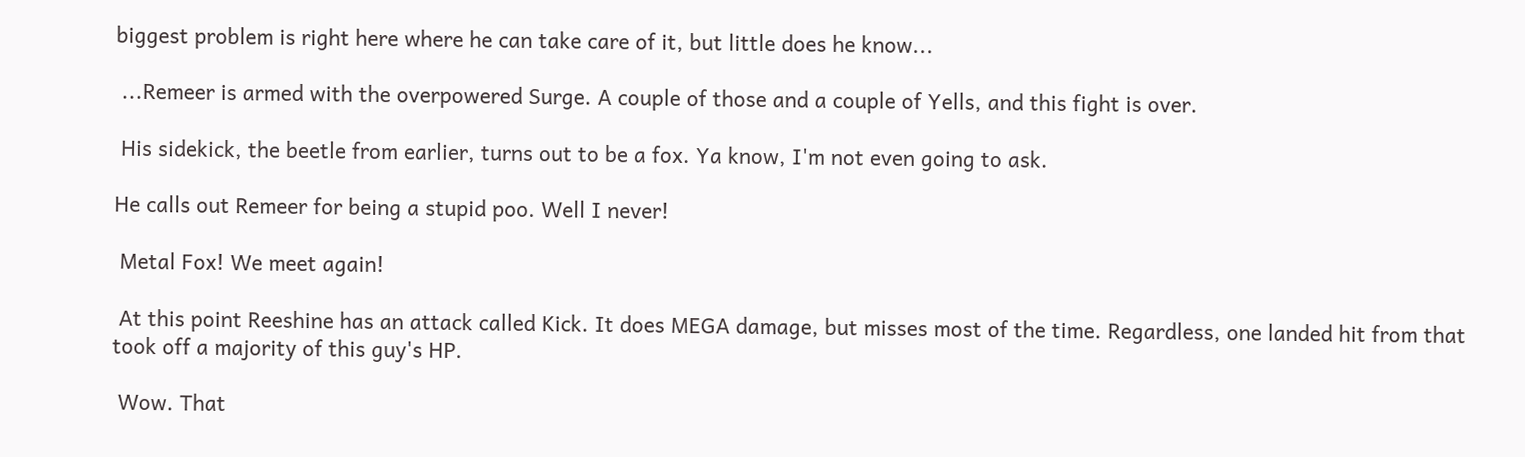biggest problem is right here where he can take care of it, but little does he know...

 ...Remeer is armed with the overpowered Surge. A couple of those and a couple of Yells, and this fight is over.

 His sidekick, the beetle from earlier, turns out to be a fox. Ya know, I'm not even going to ask.

He calls out Remeer for being a stupid poo. Well I never!

 Metal Fox! We meet again!

 At this point Reeshine has an attack called Kick. It does MEGA damage, but misses most of the time. Regardless, one landed hit from that took off a majority of this guy's HP.

 Wow. That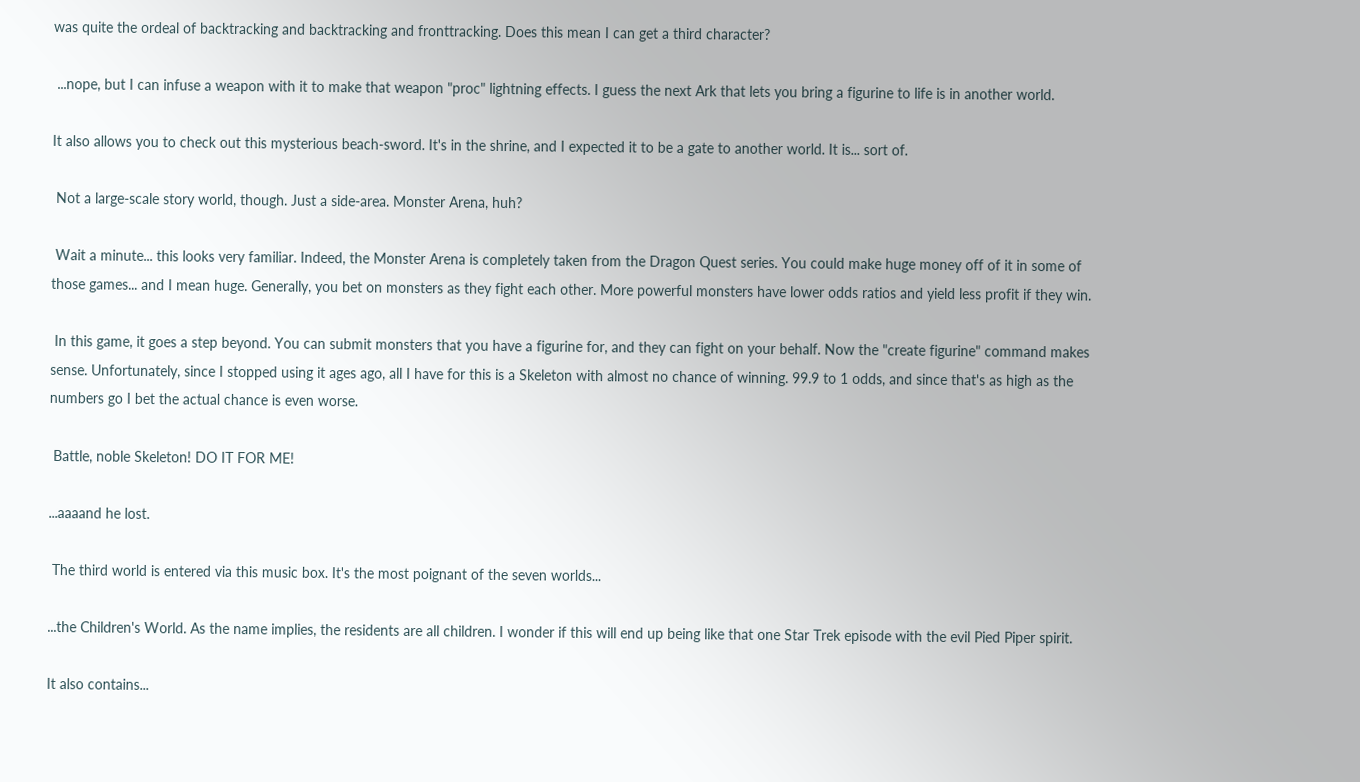was quite the ordeal of backtracking and backtracking and fronttracking. Does this mean I can get a third character?

 ...nope, but I can infuse a weapon with it to make that weapon "proc" lightning effects. I guess the next Ark that lets you bring a figurine to life is in another world.

It also allows you to check out this mysterious beach-sword. It's in the shrine, and I expected it to be a gate to another world. It is... sort of.

 Not a large-scale story world, though. Just a side-area. Monster Arena, huh?

 Wait a minute... this looks very familiar. Indeed, the Monster Arena is completely taken from the Dragon Quest series. You could make huge money off of it in some of those games... and I mean huge. Generally, you bet on monsters as they fight each other. More powerful monsters have lower odds ratios and yield less profit if they win.

 In this game, it goes a step beyond. You can submit monsters that you have a figurine for, and they can fight on your behalf. Now the "create figurine" command makes sense. Unfortunately, since I stopped using it ages ago, all I have for this is a Skeleton with almost no chance of winning. 99.9 to 1 odds, and since that's as high as the numbers go I bet the actual chance is even worse.

 Battle, noble Skeleton! DO IT FOR ME!

...aaaand he lost.

 The third world is entered via this music box. It's the most poignant of the seven worlds...

...the Children's World. As the name implies, the residents are all children. I wonder if this will end up being like that one Star Trek episode with the evil Pied Piper spirit.

It also contains...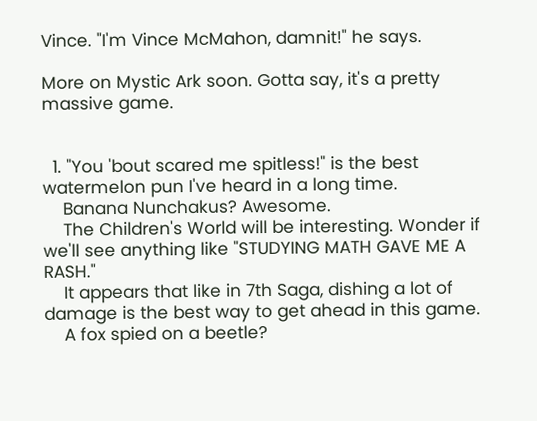Vince. "I'm Vince McMahon, damnit!" he says.

More on Mystic Ark soon. Gotta say, it's a pretty massive game.


  1. "You 'bout scared me spitless!" is the best watermelon pun I've heard in a long time.
    Banana Nunchakus? Awesome.
    The Children's World will be interesting. Wonder if we'll see anything like "STUDYING MATH GAVE ME A RASH."
    It appears that like in 7th Saga, dishing a lot of damage is the best way to get ahead in this game.
    A fox spied on a beetle?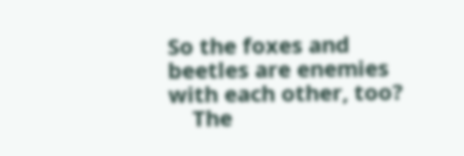So the foxes and beetles are enemies with each other, too?
    The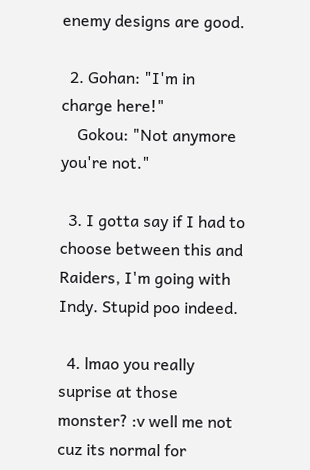enemy designs are good.

  2. Gohan: "I'm in charge here!"
    Gokou: "Not anymore you're not."

  3. I gotta say if I had to choose between this and Raiders, I'm going with Indy. Stupid poo indeed.

  4. lmao you really suprise at those monster? :v well me not cuz its normal for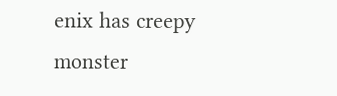enix has creepy monster